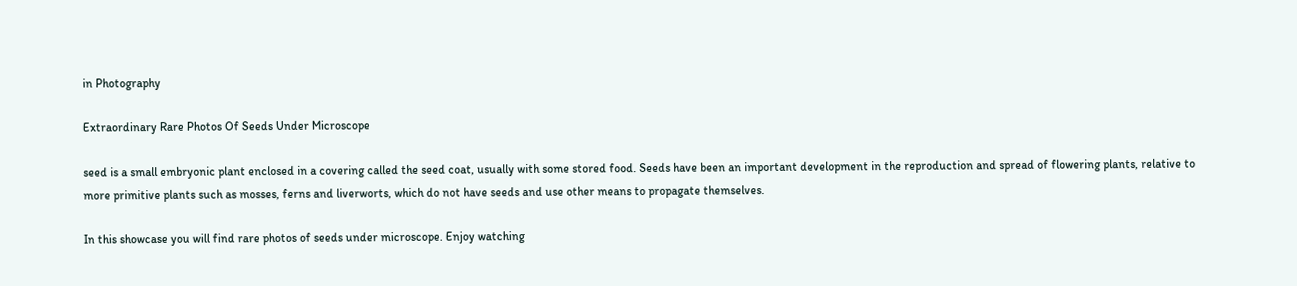in Photography

Extraordinary Rare Photos Of Seeds Under Microscope

seed is a small embryonic plant enclosed in a covering called the seed coat, usually with some stored food. Seeds have been an important development in the reproduction and spread of flowering plants, relative to more primitive plants such as mosses, ferns and liverworts, which do not have seeds and use other means to propagate themselves.

In this showcase you will find rare photos of seeds under microscope. Enjoy watching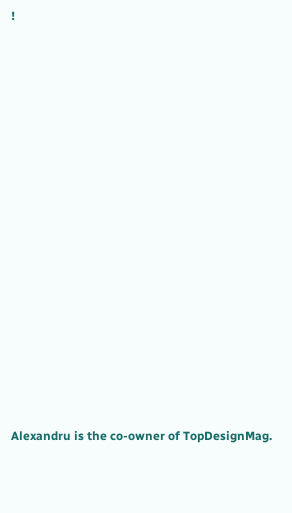!



















Alexandru is the co-owner of TopDesignMag.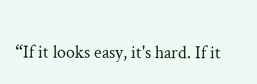“If it looks easy, it's hard. If it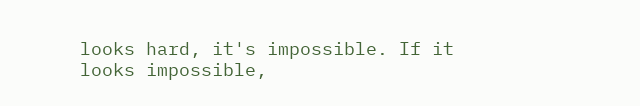looks hard, it's impossible. If it looks impossible,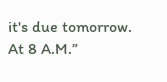it's due tomorrow. At 8 A.M.”